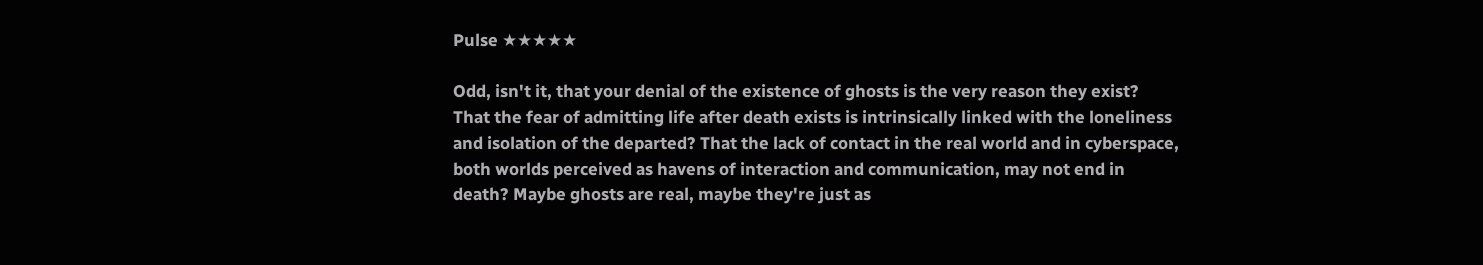Pulse ★★★★★

Odd, isn't it, that your denial of the existence of ghosts is the very reason they exist? That the fear of admitting life after death exists is intrinsically linked with the loneliness and isolation of the departed? That the lack of contact in the real world and in cyberspace, both worlds perceived as havens of interaction and communication, may not end in death? Maybe ghosts are real, maybe they're just as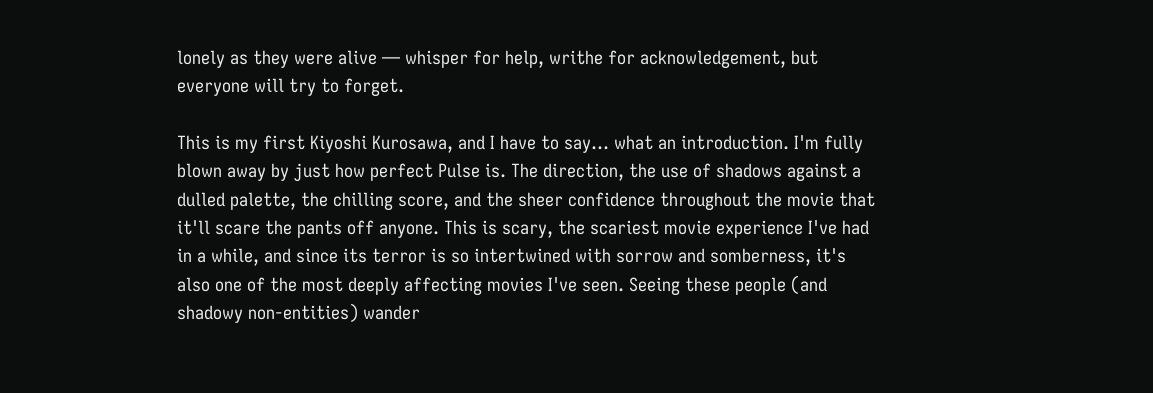lonely as they were alive — whisper for help, writhe for acknowledgement, but everyone will try to forget.

This is my first Kiyoshi Kurosawa, and I have to say… what an introduction. I'm fully blown away by just how perfect Pulse is. The direction, the use of shadows against a dulled palette, the chilling score, and the sheer confidence throughout the movie that it'll scare the pants off anyone. This is scary, the scariest movie experience I've had in a while, and since its terror is so intertwined with sorrow and somberness, it's also one of the most deeply affecting movies I've seen. Seeing these people (and shadowy non-entities) wander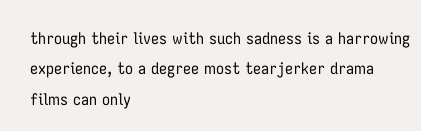through their lives with such sadness is a harrowing experience, to a degree most tearjerker drama films can only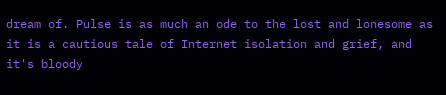dream of. Pulse is as much an ode to the lost and lonesome as it is a cautious tale of Internet isolation and grief, and it's bloody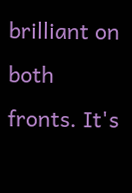brilliant on both fronts. It's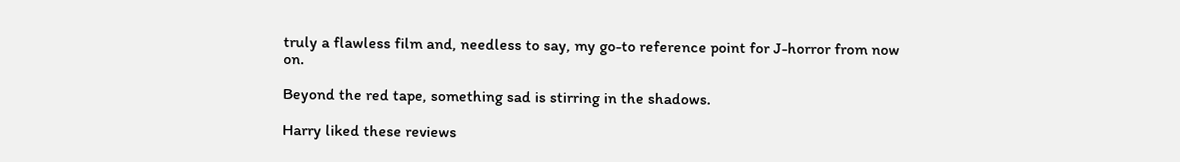truly a flawless film and, needless to say, my go-to reference point for J-horror from now on.

Beyond the red tape, something sad is stirring in the shadows.

Harry liked these reviews